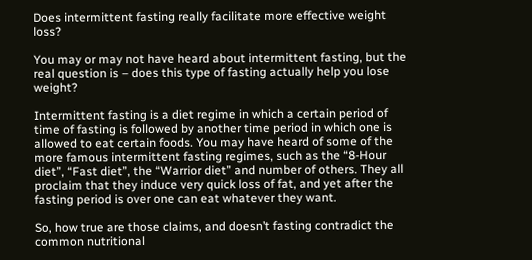Does intermittent fasting really facilitate more effective weight loss?

You may or may not have heard about intermittent fasting, but the real question is – does this type of fasting actually help you lose weight?

Intermittent fasting is a diet regime in which a certain period of time of fasting is followed by another time period in which one is allowed to eat certain foods. You may have heard of some of the more famous intermittent fasting regimes, such as the “8-Hour diet”, “Fast diet”, the “Warrior diet” and number of others. They all proclaim that they induce very quick loss of fat, and yet after the fasting period is over one can eat whatever they want.

So, how true are those claims, and doesn’t fasting contradict the common nutritional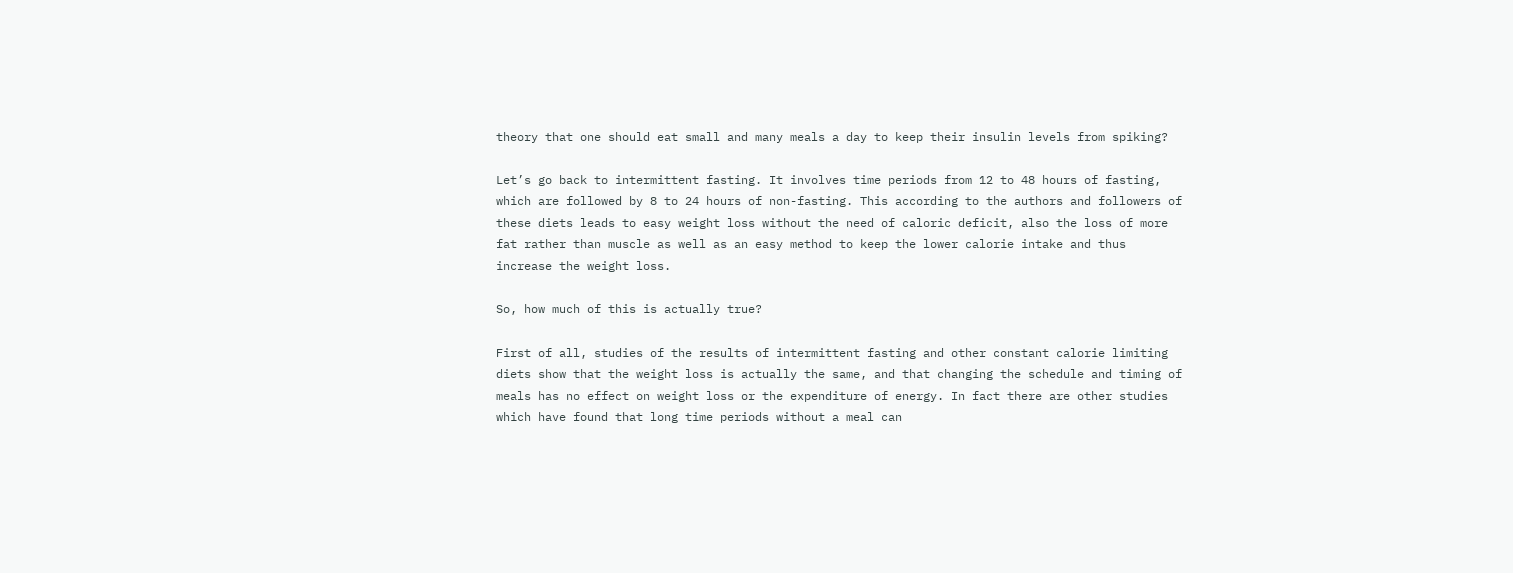theory that one should eat small and many meals a day to keep their insulin levels from spiking?

Let’s go back to intermittent fasting. It involves time periods from 12 to 48 hours of fasting, which are followed by 8 to 24 hours of non-fasting. This according to the authors and followers of these diets leads to easy weight loss without the need of caloric deficit, also the loss of more fat rather than muscle as well as an easy method to keep the lower calorie intake and thus increase the weight loss.

So, how much of this is actually true?

First of all, studies of the results of intermittent fasting and other constant calorie limiting diets show that the weight loss is actually the same, and that changing the schedule and timing of meals has no effect on weight loss or the expenditure of energy. In fact there are other studies which have found that long time periods without a meal can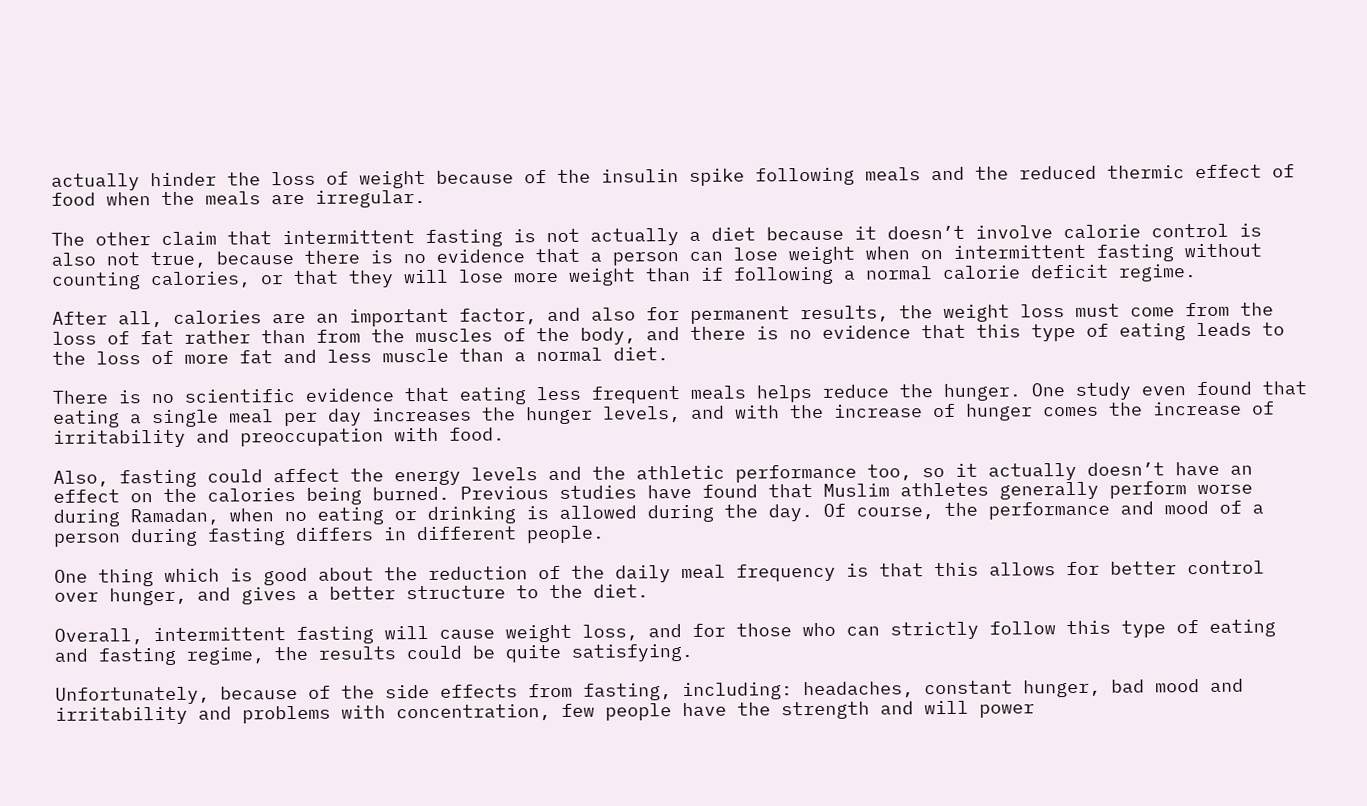actually hinder the loss of weight because of the insulin spike following meals and the reduced thermic effect of food when the meals are irregular.

The other claim that intermittent fasting is not actually a diet because it doesn’t involve calorie control is also not true, because there is no evidence that a person can lose weight when on intermittent fasting without counting calories, or that they will lose more weight than if following a normal calorie deficit regime.

After all, calories are an important factor, and also for permanent results, the weight loss must come from the loss of fat rather than from the muscles of the body, and there is no evidence that this type of eating leads to the loss of more fat and less muscle than a normal diet.

There is no scientific evidence that eating less frequent meals helps reduce the hunger. One study even found that eating a single meal per day increases the hunger levels, and with the increase of hunger comes the increase of irritability and preoccupation with food.

Also, fasting could affect the energy levels and the athletic performance too, so it actually doesn’t have an effect on the calories being burned. Previous studies have found that Muslim athletes generally perform worse during Ramadan, when no eating or drinking is allowed during the day. Of course, the performance and mood of a person during fasting differs in different people.

One thing which is good about the reduction of the daily meal frequency is that this allows for better control over hunger, and gives a better structure to the diet.

Overall, intermittent fasting will cause weight loss, and for those who can strictly follow this type of eating and fasting regime, the results could be quite satisfying.

Unfortunately, because of the side effects from fasting, including: headaches, constant hunger, bad mood and irritability and problems with concentration, few people have the strength and will power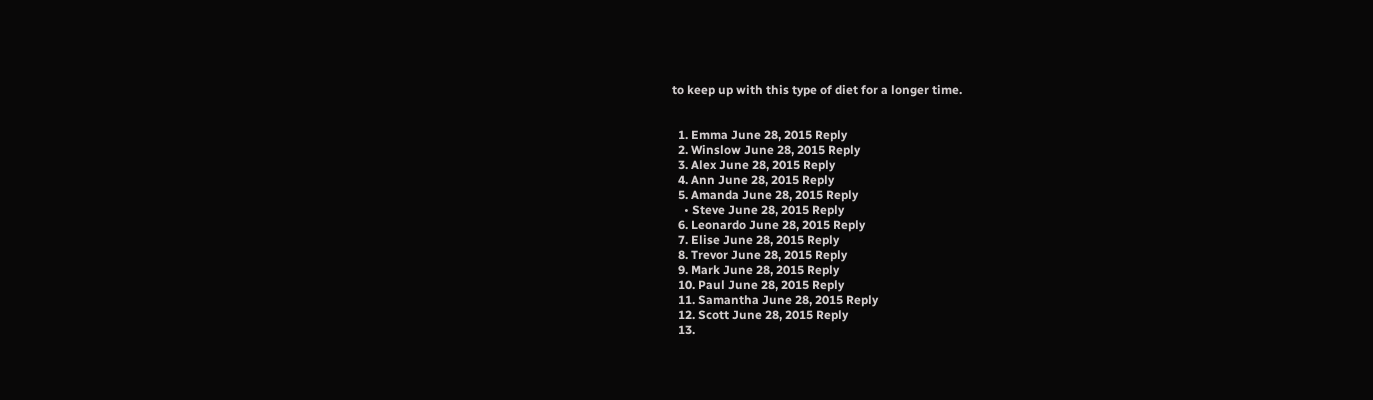to keep up with this type of diet for a longer time.


  1. Emma June 28, 2015 Reply
  2. Winslow June 28, 2015 Reply
  3. Alex June 28, 2015 Reply
  4. Ann June 28, 2015 Reply
  5. Amanda June 28, 2015 Reply
    • Steve June 28, 2015 Reply
  6. Leonardo June 28, 2015 Reply
  7. Elise June 28, 2015 Reply
  8. Trevor June 28, 2015 Reply
  9. Mark June 28, 2015 Reply
  10. Paul June 28, 2015 Reply
  11. Samantha June 28, 2015 Reply
  12. Scott June 28, 2015 Reply
  13.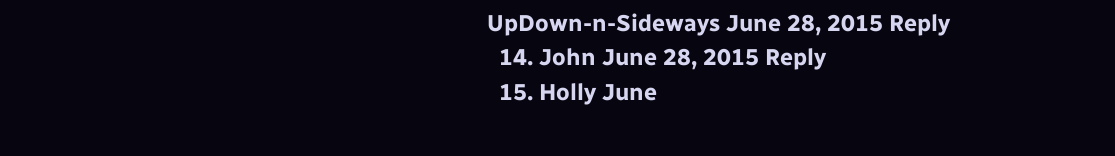UpDown-n-Sideways June 28, 2015 Reply
  14. John June 28, 2015 Reply
  15. Holly June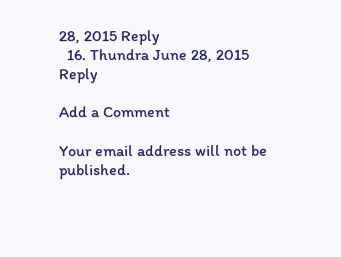28, 2015 Reply
  16. Thundra June 28, 2015 Reply

Add a Comment

Your email address will not be published.